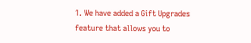1. We have added a Gift Upgrades feature that allows you to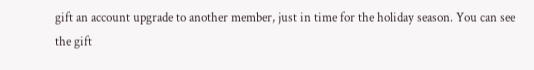gift an account upgrade to another member, just in time for the holiday season. You can see the gift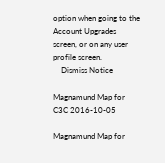option when going to the Account Upgrades screen, or on any user profile screen.
    Dismiss Notice

Magnamund Map for C3C 2016-10-05

Magnamund Map for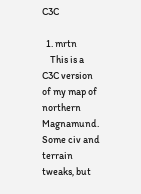C3C

  1. mrtn
    This is a C3C version of my map of northern Magnamund. Some civ and terrain tweaks, but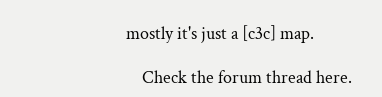mostly it's just a [c3c] map.

    Check the forum thread here.